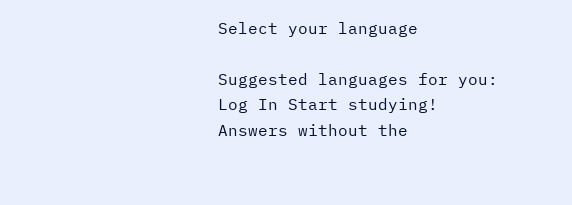Select your language

Suggested languages for you:
Log In Start studying!
Answers without the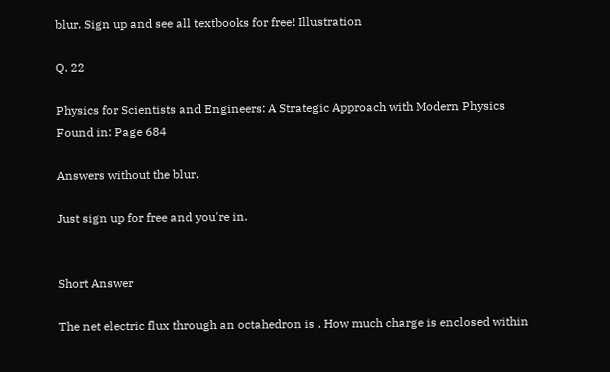blur. Sign up and see all textbooks for free! Illustration

Q. 22

Physics for Scientists and Engineers: A Strategic Approach with Modern Physics
Found in: Page 684

Answers without the blur.

Just sign up for free and you're in.


Short Answer

The net electric flux through an octahedron is . How much charge is enclosed within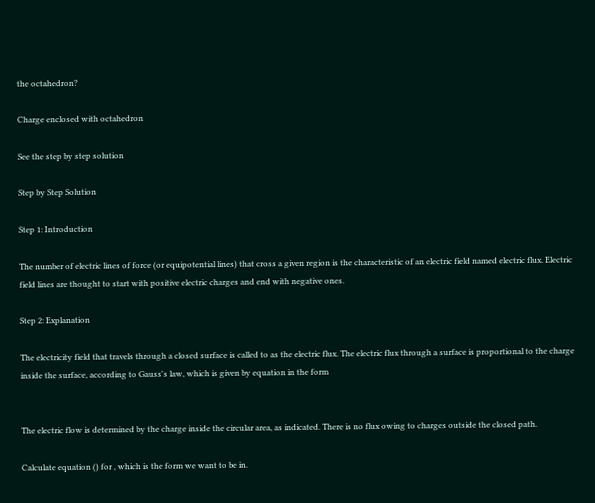the octahedron?

Charge enclosed with octahedron

See the step by step solution

Step by Step Solution

Step 1: Introduction

The number of electric lines of force (or equipotential lines) that cross a given region is the characteristic of an electric field named electric flux. Electric field lines are thought to start with positive electric charges and end with negative ones.

Step 2: Explanation

The electricity field that travels through a closed surface is called to as the electric flux. The electric flux through a surface is proportional to the charge inside the surface, according to Gauss's law, which is given by equation in the form


The electric flow is determined by the charge inside the circular area, as indicated. There is no flux owing to charges outside the closed path.

Calculate equation () for , which is the form we want to be in.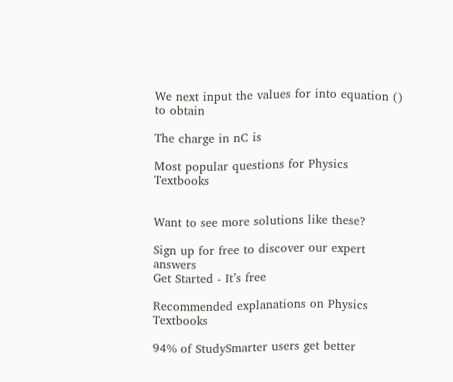We next input the values for into equation () to obtain

The charge in nC is

Most popular questions for Physics Textbooks


Want to see more solutions like these?

Sign up for free to discover our expert answers
Get Started - It’s free

Recommended explanations on Physics Textbooks

94% of StudySmarter users get better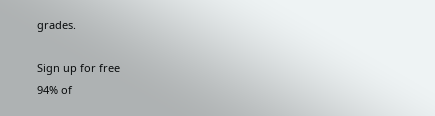grades.

Sign up for free
94% of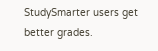StudySmarter users get better grades.